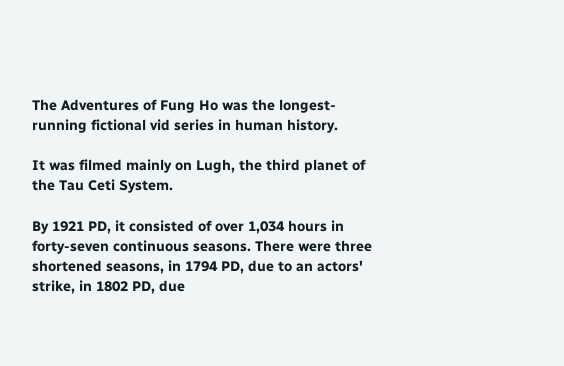The Adventures of Fung Ho was the longest-running fictional vid series in human history.

It was filmed mainly on Lugh, the third planet of the Tau Ceti System.

By 1921 PD, it consisted of over 1,034 hours in forty-seven continuous seasons. There were three shortened seasons, in 1794 PD, due to an actors' strike, in 1802 PD, due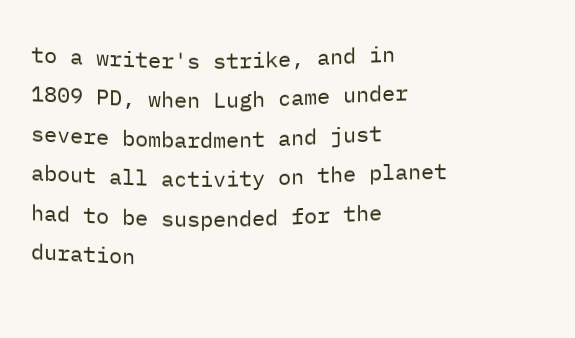to a writer's strike, and in 1809 PD, when Lugh came under severe bombardment and just about all activity on the planet had to be suspended for the duration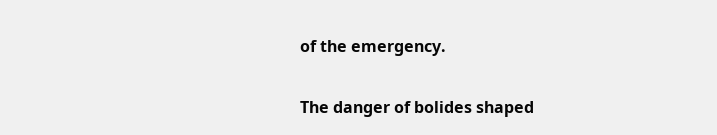of the emergency.

The danger of bolides shaped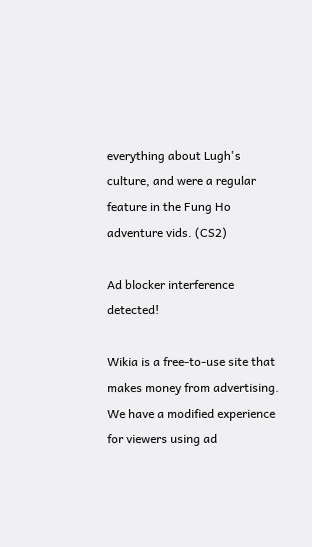everything about Lugh's culture, and were a regular feature in the Fung Ho adventure vids. (CS2)

Ad blocker interference detected!

Wikia is a free-to-use site that makes money from advertising. We have a modified experience for viewers using ad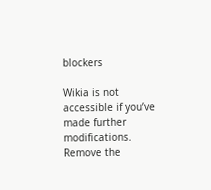blockers

Wikia is not accessible if you’ve made further modifications. Remove the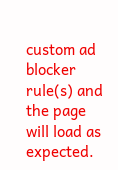custom ad blocker rule(s) and the page will load as expected.